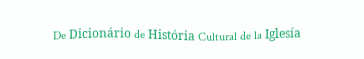De Dicionário de História Cultural de la Iglesía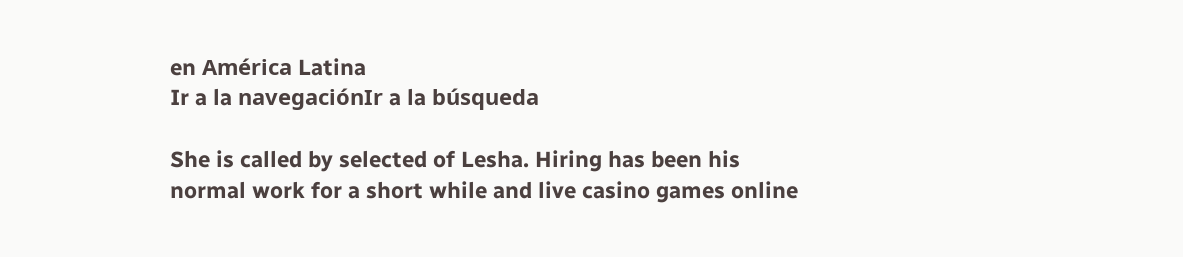en América Latina
Ir a la navegaciónIr a la búsqueda

She is called by selected of Lesha. Hiring has been his normal work for a short while and live casino games online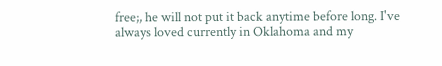free;, he will not put it back anytime before long. I've always loved currently in Oklahoma and my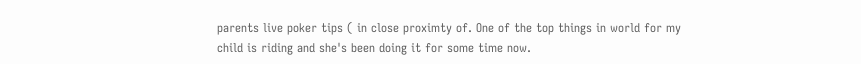parents live poker tips ( in close proximty of. One of the top things in world for my child is riding and she's been doing it for some time now.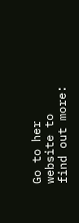Go to her website to find out more: